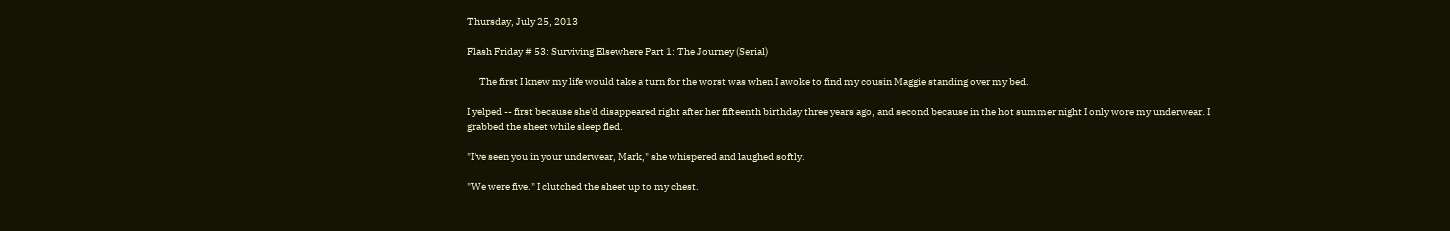Thursday, July 25, 2013

Flash Friday # 53: Surviving Elsewhere Part 1: The Journey (Serial)

      The first I knew my life would take a turn for the worst was when I awoke to find my cousin Maggie standing over my bed.

I yelped -- first because she'd disappeared right after her fifteenth birthday three years ago, and second because in the hot summer night I only wore my underwear. I grabbed the sheet while sleep fled.

"I've seen you in your underwear, Mark," she whispered and laughed softly.

"We were five." I clutched the sheet up to my chest.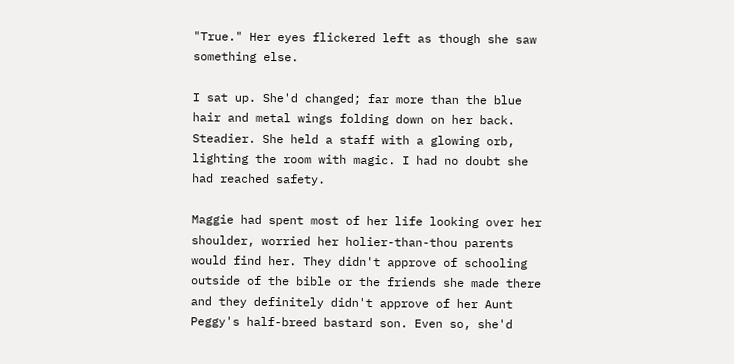"True." Her eyes flickered left as though she saw something else.

I sat up. She'd changed; far more than the blue hair and metal wings folding down on her back. Steadier. She held a staff with a glowing orb, lighting the room with magic. I had no doubt she had reached safety.

Maggie had spent most of her life looking over her shoulder, worried her holier-than-thou parents would find her. They didn't approve of schooling outside of the bible or the friends she made there and they definitely didn't approve of her Aunt Peggy's half-breed bastard son. Even so, she'd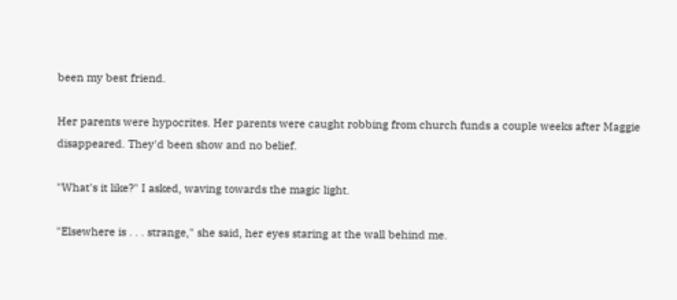been my best friend.

Her parents were hypocrites. Her parents were caught robbing from church funds a couple weeks after Maggie disappeared. They'd been show and no belief.

"What's it like?" I asked, waving towards the magic light.

"Elsewhere is . . . strange," she said, her eyes staring at the wall behind me.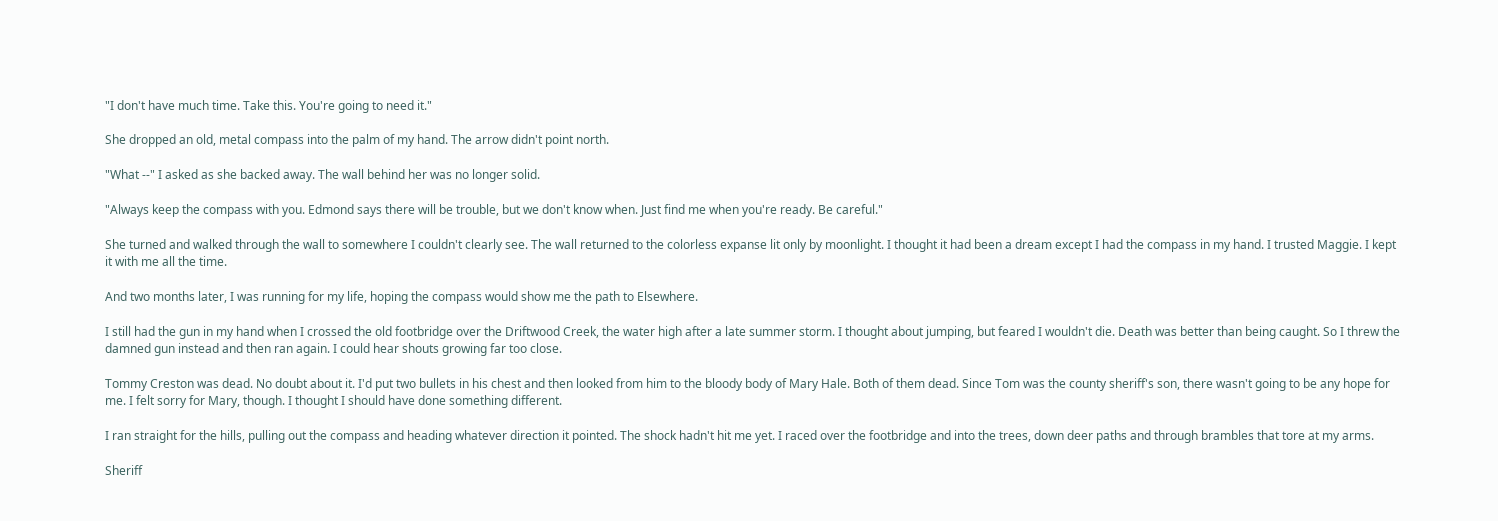"I don't have much time. Take this. You're going to need it."

She dropped an old, metal compass into the palm of my hand. The arrow didn't point north.

"What --" I asked as she backed away. The wall behind her was no longer solid.

"Always keep the compass with you. Edmond says there will be trouble, but we don't know when. Just find me when you're ready. Be careful."

She turned and walked through the wall to somewhere I couldn't clearly see. The wall returned to the colorless expanse lit only by moonlight. I thought it had been a dream except I had the compass in my hand. I trusted Maggie. I kept it with me all the time.

And two months later, I was running for my life, hoping the compass would show me the path to Elsewhere.

I still had the gun in my hand when I crossed the old footbridge over the Driftwood Creek, the water high after a late summer storm. I thought about jumping, but feared I wouldn't die. Death was better than being caught. So I threw the damned gun instead and then ran again. I could hear shouts growing far too close.

Tommy Creston was dead. No doubt about it. I'd put two bullets in his chest and then looked from him to the bloody body of Mary Hale. Both of them dead. Since Tom was the county sheriff's son, there wasn't going to be any hope for me. I felt sorry for Mary, though. I thought I should have done something different.

I ran straight for the hills, pulling out the compass and heading whatever direction it pointed. The shock hadn't hit me yet. I raced over the footbridge and into the trees, down deer paths and through brambles that tore at my arms.

Sheriff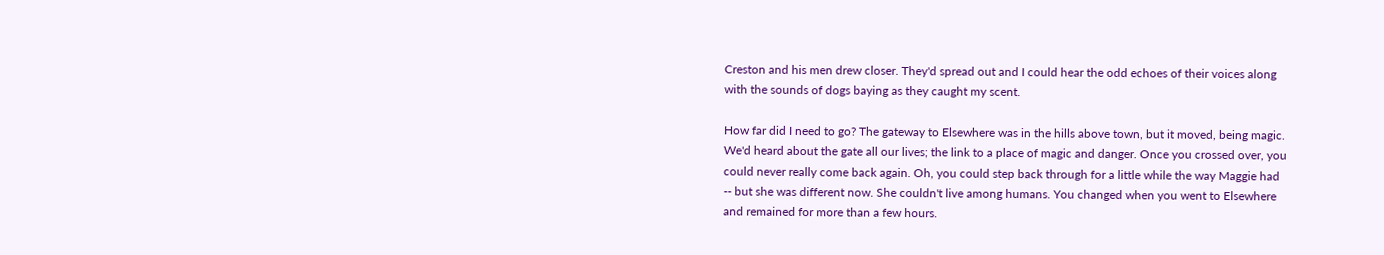Creston and his men drew closer. They'd spread out and I could hear the odd echoes of their voices along with the sounds of dogs baying as they caught my scent.

How far did I need to go? The gateway to Elsewhere was in the hills above town, but it moved, being magic. We'd heard about the gate all our lives; the link to a place of magic and danger. Once you crossed over, you could never really come back again. Oh, you could step back through for a little while the way Maggie had -- but she was different now. She couldn't live among humans. You changed when you went to Elsewhere and remained for more than a few hours.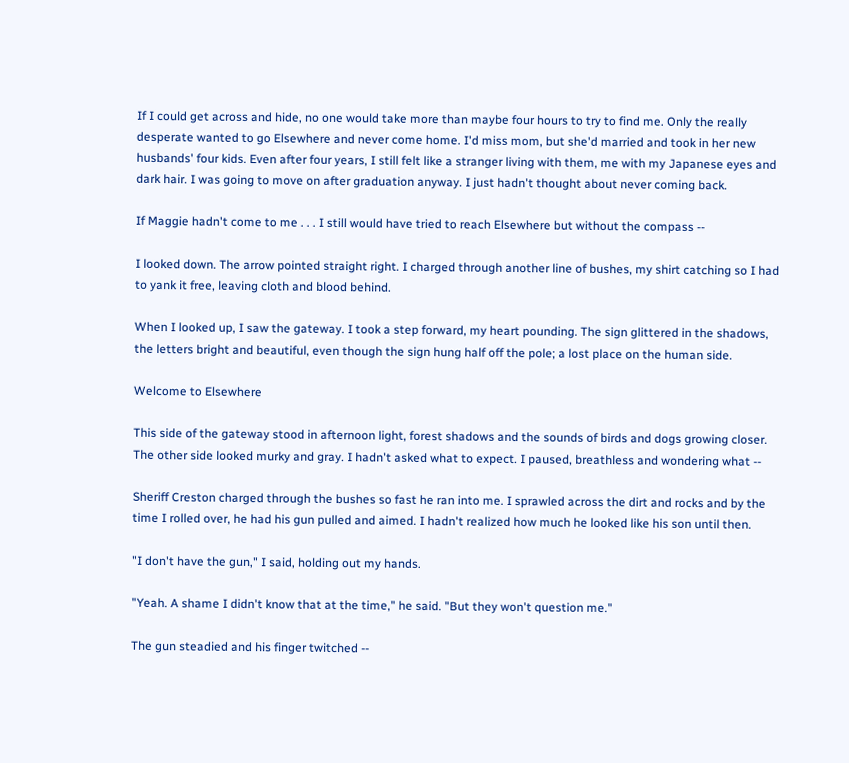If I could get across and hide, no one would take more than maybe four hours to try to find me. Only the really desperate wanted to go Elsewhere and never come home. I'd miss mom, but she'd married and took in her new husbands' four kids. Even after four years, I still felt like a stranger living with them, me with my Japanese eyes and dark hair. I was going to move on after graduation anyway. I just hadn't thought about never coming back.

If Maggie hadn't come to me . . . I still would have tried to reach Elsewhere but without the compass --

I looked down. The arrow pointed straight right. I charged through another line of bushes, my shirt catching so I had to yank it free, leaving cloth and blood behind.

When I looked up, I saw the gateway. I took a step forward, my heart pounding. The sign glittered in the shadows, the letters bright and beautiful, even though the sign hung half off the pole; a lost place on the human side.

Welcome to Elsewhere

This side of the gateway stood in afternoon light, forest shadows and the sounds of birds and dogs growing closer. The other side looked murky and gray. I hadn't asked what to expect. I paused, breathless and wondering what --

Sheriff Creston charged through the bushes so fast he ran into me. I sprawled across the dirt and rocks and by the time I rolled over, he had his gun pulled and aimed. I hadn't realized how much he looked like his son until then.

"I don't have the gun," I said, holding out my hands.

"Yeah. A shame I didn't know that at the time," he said. "But they won't question me."

The gun steadied and his finger twitched --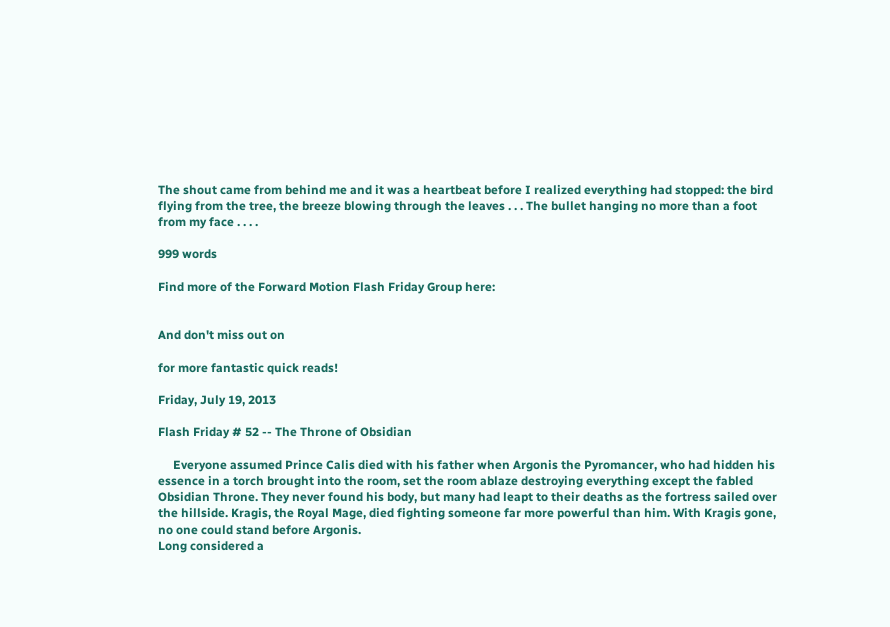The shout came from behind me and it was a heartbeat before I realized everything had stopped: the bird flying from the tree, the breeze blowing through the leaves . . . The bullet hanging no more than a foot from my face . . . .

999 words

Find more of the Forward Motion Flash Friday Group here:


And don't miss out on

for more fantastic quick reads!

Friday, July 19, 2013

Flash Friday # 52 -- The Throne of Obsidian

     Everyone assumed Prince Calis died with his father when Argonis the Pyromancer, who had hidden his essence in a torch brought into the room, set the room ablaze destroying everything except the fabled Obsidian Throne. They never found his body, but many had leapt to their deaths as the fortress sailed over the hillside. Kragis, the Royal Mage, died fighting someone far more powerful than him. With Kragis gone, no one could stand before Argonis.
Long considered a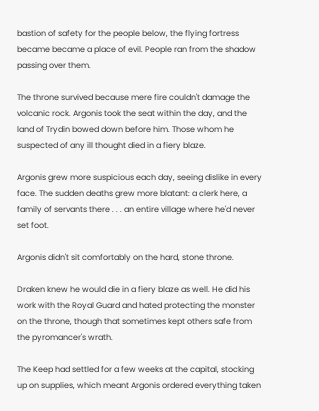bastion of safety for the people below, the flying fortress became became a place of evil. People ran from the shadow passing over them.

The throne survived because mere fire couldn't damage the volcanic rock. Argonis took the seat within the day, and the land of Trydin bowed down before him. Those whom he suspected of any ill thought died in a fiery blaze.

Argonis grew more suspicious each day, seeing dislike in every face. The sudden deaths grew more blatant: a clerk here, a family of servants there . . . an entire village where he'd never set foot.

Argonis didn't sit comfortably on the hard, stone throne.

Draken knew he would die in a fiery blaze as well. He did his work with the Royal Guard and hated protecting the monster on the throne, though that sometimes kept others safe from the pyromancer's wrath.

The Keep had settled for a few weeks at the capital, stocking up on supplies, which meant Argonis ordered everything taken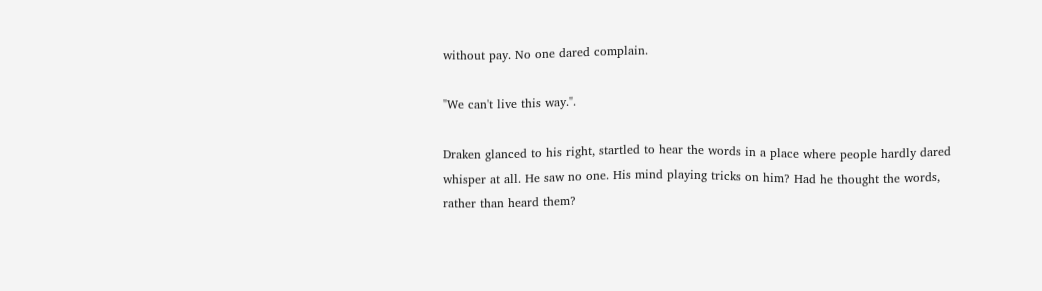without pay. No one dared complain.

"We can't live this way.".

Draken glanced to his right, startled to hear the words in a place where people hardly dared whisper at all. He saw no one. His mind playing tricks on him? Had he thought the words, rather than heard them?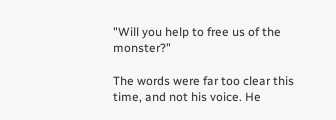"Will you help to free us of the monster?"

The words were far too clear this time, and not his voice. He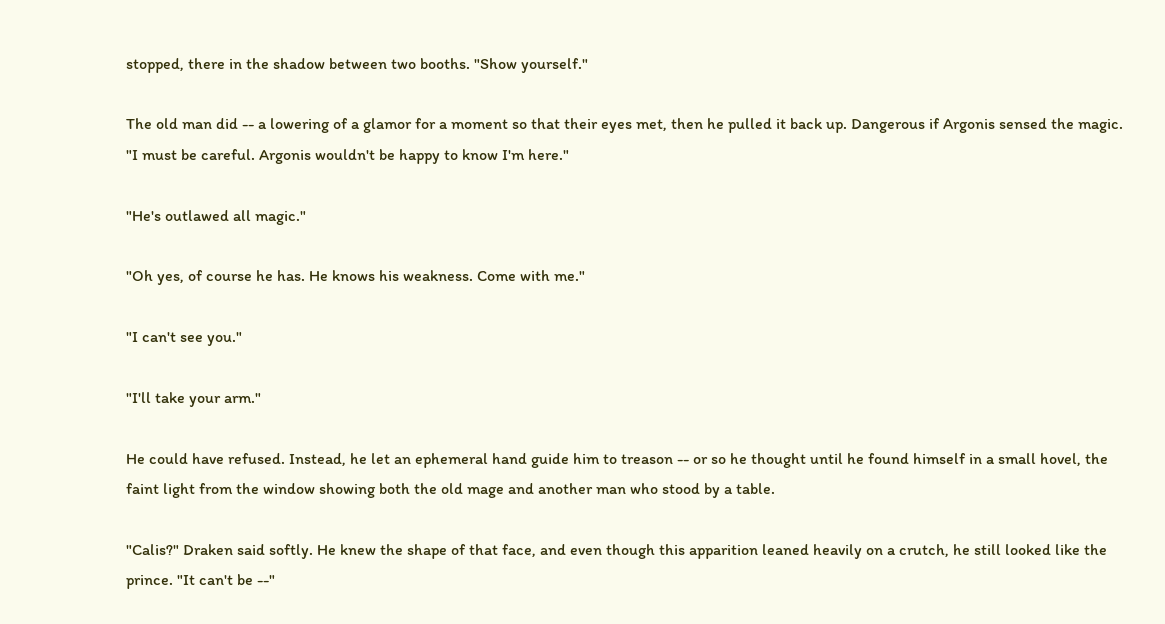stopped, there in the shadow between two booths. "Show yourself."

The old man did -- a lowering of a glamor for a moment so that their eyes met, then he pulled it back up. Dangerous if Argonis sensed the magic. "I must be careful. Argonis wouldn't be happy to know I'm here."

"He's outlawed all magic."

"Oh yes, of course he has. He knows his weakness. Come with me."

"I can't see you."

"I'll take your arm."

He could have refused. Instead, he let an ephemeral hand guide him to treason -- or so he thought until he found himself in a small hovel, the faint light from the window showing both the old mage and another man who stood by a table.

"Calis?" Draken said softly. He knew the shape of that face, and even though this apparition leaned heavily on a crutch, he still looked like the prince. "It can't be --"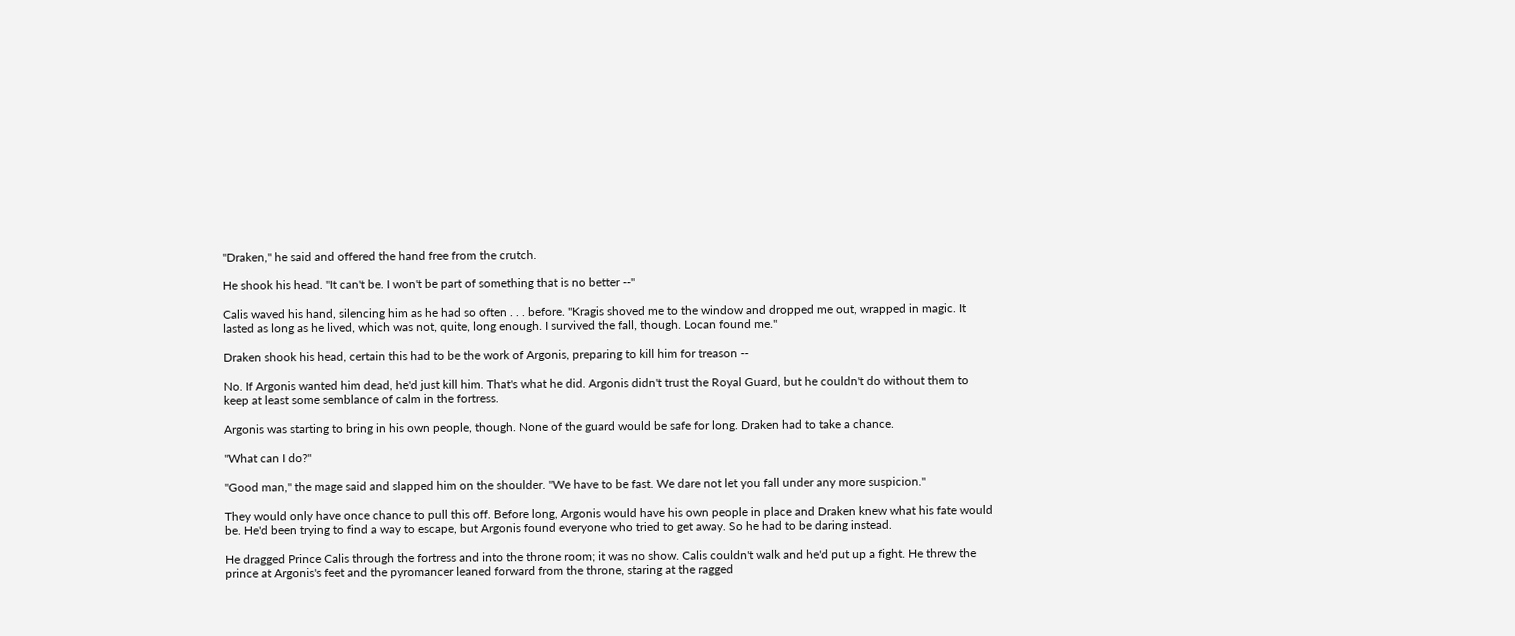"Draken," he said and offered the hand free from the crutch.

He shook his head. "It can't be. I won't be part of something that is no better --"

Calis waved his hand, silencing him as he had so often . . . before. "Kragis shoved me to the window and dropped me out, wrapped in magic. It lasted as long as he lived, which was not, quite, long enough. I survived the fall, though. Locan found me."

Draken shook his head, certain this had to be the work of Argonis, preparing to kill him for treason --

No. If Argonis wanted him dead, he'd just kill him. That's what he did. Argonis didn't trust the Royal Guard, but he couldn't do without them to keep at least some semblance of calm in the fortress.

Argonis was starting to bring in his own people, though. None of the guard would be safe for long. Draken had to take a chance.

"What can I do?"

"Good man," the mage said and slapped him on the shoulder. "We have to be fast. We dare not let you fall under any more suspicion."

They would only have once chance to pull this off. Before long, Argonis would have his own people in place and Draken knew what his fate would be. He'd been trying to find a way to escape, but Argonis found everyone who tried to get away. So he had to be daring instead.

He dragged Prince Calis through the fortress and into the throne room; it was no show. Calis couldn't walk and he'd put up a fight. He threw the prince at Argonis's feet and the pyromancer leaned forward from the throne, staring at the ragged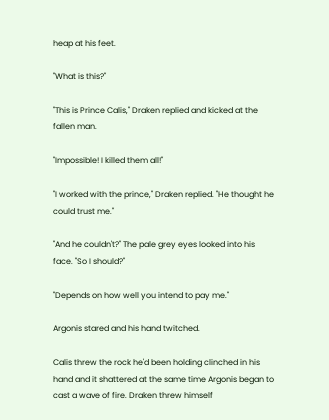heap at his feet.

"What is this?"

"This is Prince Calis," Draken replied and kicked at the fallen man.

"Impossible! I killed them all!"

"I worked with the prince," Draken replied. "He thought he could trust me."

"And he couldn't?" The pale grey eyes looked into his face. "So I should?"

"Depends on how well you intend to pay me."

Argonis stared and his hand twitched.

Calis threw the rock he'd been holding clinched in his hand and it shattered at the same time Argonis began to cast a wave of fire. Draken threw himself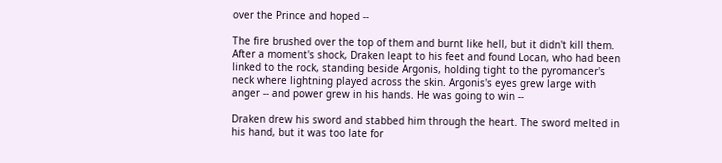over the Prince and hoped --

The fire brushed over the top of them and burnt like hell, but it didn't kill them. After a moment's shock, Draken leapt to his feet and found Locan, who had been linked to the rock, standing beside Argonis, holding tight to the pyromancer's neck where lightning played across the skin. Argonis's eyes grew large with anger -- and power grew in his hands. He was going to win --

Draken drew his sword and stabbed him through the heart. The sword melted in his hand, but it was too late for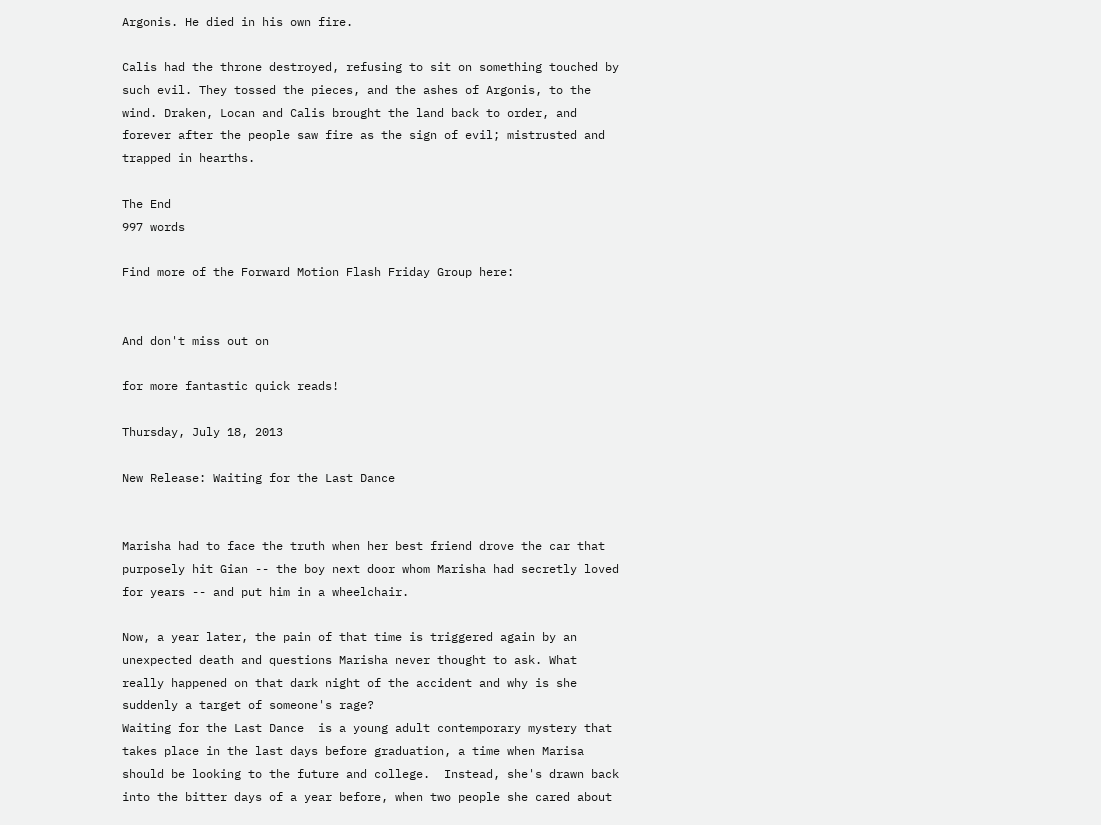Argonis. He died in his own fire.

Calis had the throne destroyed, refusing to sit on something touched by such evil. They tossed the pieces, and the ashes of Argonis, to the wind. Draken, Locan and Calis brought the land back to order, and forever after the people saw fire as the sign of evil; mistrusted and trapped in hearths.

The End
997 words

Find more of the Forward Motion Flash Friday Group here:


And don't miss out on

for more fantastic quick reads!

Thursday, July 18, 2013

New Release: Waiting for the Last Dance


Marisha had to face the truth when her best friend drove the car that purposely hit Gian -- the boy next door whom Marisha had secretly loved for years -- and put him in a wheelchair.

Now, a year later, the pain of that time is triggered again by an unexpected death and questions Marisha never thought to ask. What really happened on that dark night of the accident and why is she suddenly a target of someone's rage?
Waiting for the Last Dance  is a young adult contemporary mystery that takes place in the last days before graduation, a time when Marisa should be looking to the future and college.  Instead, she's drawn back into the bitter days of a year before, when two people she cared about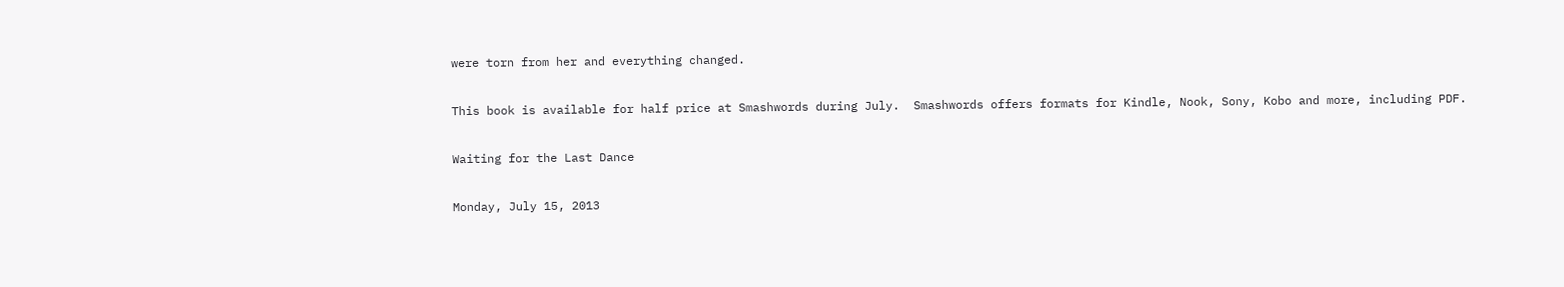were torn from her and everything changed.

This book is available for half price at Smashwords during July.  Smashwords offers formats for Kindle, Nook, Sony, Kobo and more, including PDF.

Waiting for the Last Dance

Monday, July 15, 2013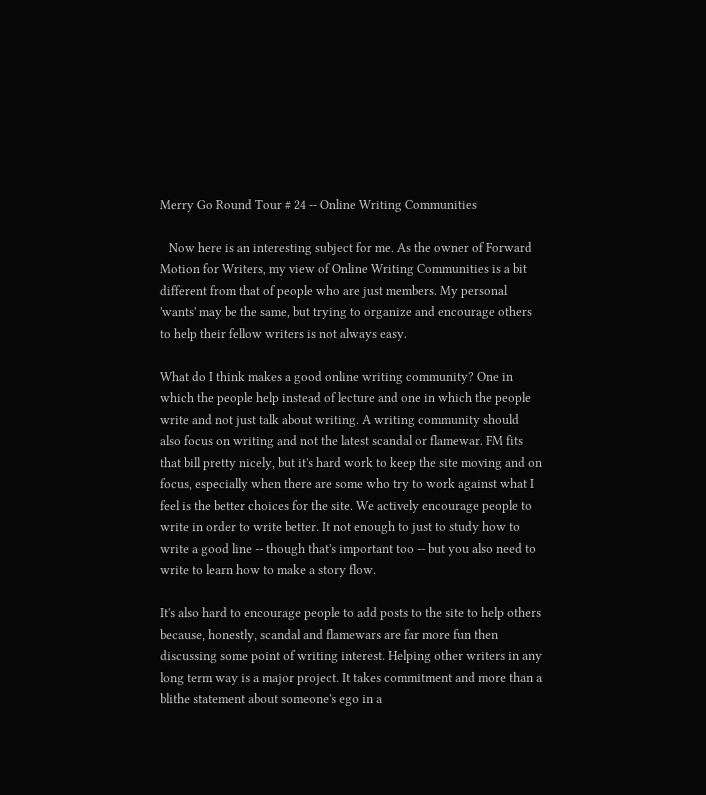Merry Go Round Tour # 24 -- Online Writing Communities

   Now here is an interesting subject for me. As the owner of Forward Motion for Writers, my view of Online Writing Communities is a bit different from that of people who are just members. My personal 'wants' may be the same, but trying to organize and encourage others to help their fellow writers is not always easy.

What do I think makes a good online writing community? One in which the people help instead of lecture and one in which the people write and not just talk about writing. A writing community should also focus on writing and not the latest scandal or flamewar. FM fits that bill pretty nicely, but it's hard work to keep the site moving and on focus, especially when there are some who try to work against what I feel is the better choices for the site. We actively encourage people to write in order to write better. It not enough to just to study how to write a good line -- though that's important too -- but you also need to write to learn how to make a story flow.

It's also hard to encourage people to add posts to the site to help others because, honestly, scandal and flamewars are far more fun then discussing some point of writing interest. Helping other writers in any long term way is a major project. It takes commitment and more than a blithe statement about someone's ego in a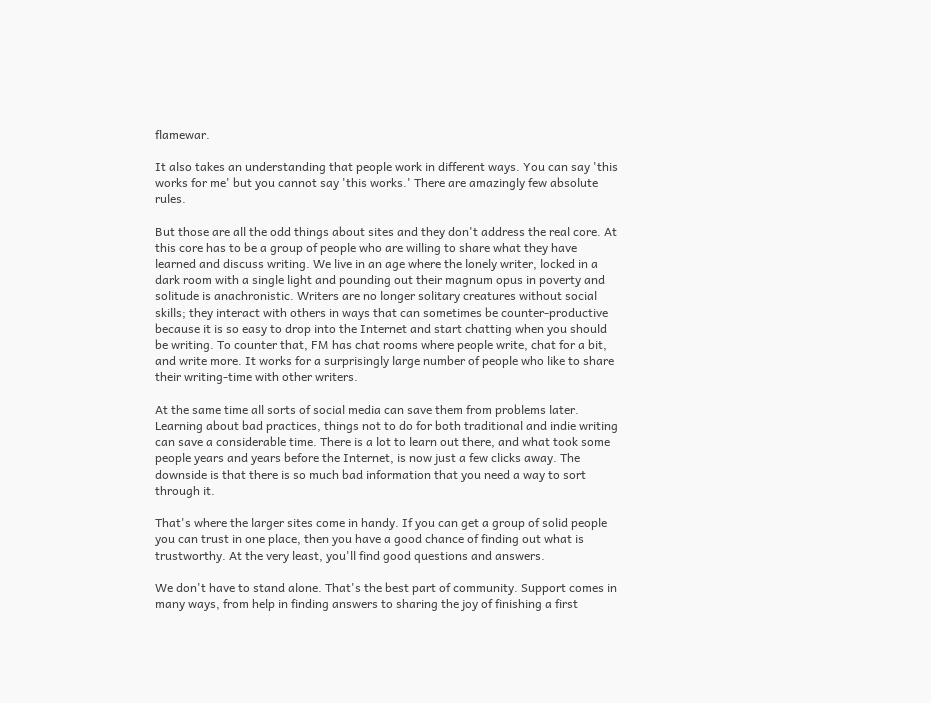flamewar.

It also takes an understanding that people work in different ways. You can say 'this works for me' but you cannot say 'this works.' There are amazingly few absolute rules.

But those are all the odd things about sites and they don't address the real core. At this core has to be a group of people who are willing to share what they have learned and discuss writing. We live in an age where the lonely writer, locked in a dark room with a single light and pounding out their magnum opus in poverty and solitude is anachronistic. Writers are no longer solitary creatures without social skills; they interact with others in ways that can sometimes be counter-productive because it is so easy to drop into the Internet and start chatting when you should be writing. To counter that, FM has chat rooms where people write, chat for a bit, and write more. It works for a surprisingly large number of people who like to share their writing-time with other writers.

At the same time all sorts of social media can save them from problems later. Learning about bad practices, things not to do for both traditional and indie writing can save a considerable time. There is a lot to learn out there, and what took some people years and years before the Internet, is now just a few clicks away. The downside is that there is so much bad information that you need a way to sort through it.

That's where the larger sites come in handy. If you can get a group of solid people you can trust in one place, then you have a good chance of finding out what is trustworthy. At the very least, you'll find good questions and answers.

We don't have to stand alone. That's the best part of community. Support comes in many ways, from help in finding answers to sharing the joy of finishing a first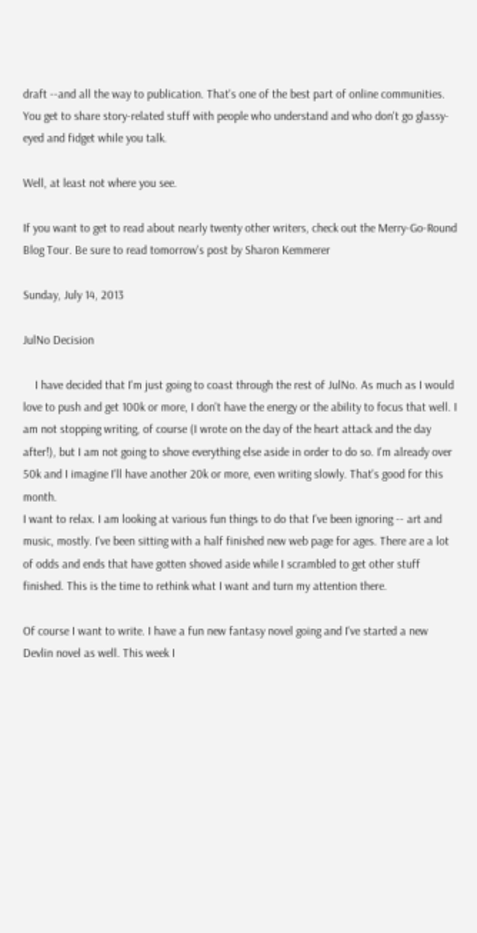draft --and all the way to publication. That's one of the best part of online communities. You get to share story-related stuff with people who understand and who don't go glassy-eyed and fidget while you talk.

Well, at least not where you see.

If you want to get to read about nearly twenty other writers, check out the Merry-Go-Round Blog Tour. Be sure to read tomorrow's post by Sharon Kemmerer

Sunday, July 14, 2013

JulNo Decision

    I have decided that I'm just going to coast through the rest of JulNo. As much as I would love to push and get 100k or more, I don't have the energy or the ability to focus that well. I am not stopping writing, of course (I wrote on the day of the heart attack and the day after!), but I am not going to shove everything else aside in order to do so. I'm already over 50k and I imagine I'll have another 20k or more, even writing slowly. That's good for this month.
I want to relax. I am looking at various fun things to do that I've been ignoring -- art and music, mostly. I've been sitting with a half finished new web page for ages. There are a lot of odds and ends that have gotten shoved aside while I scrambled to get other stuff finished. This is the time to rethink what I want and turn my attention there.

Of course I want to write. I have a fun new fantasy novel going and I've started a new Devlin novel as well. This week I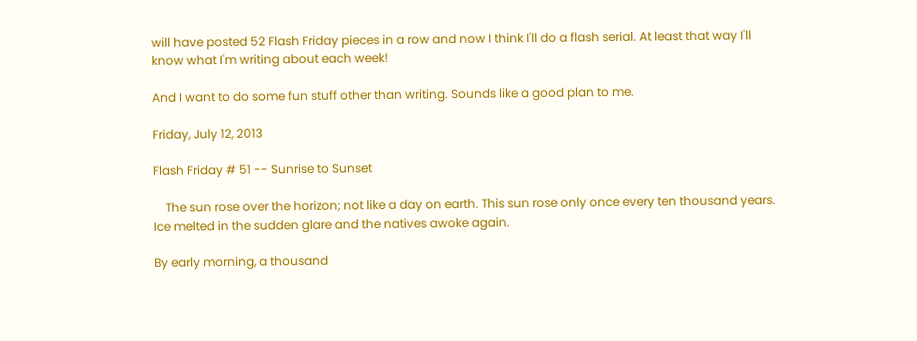will have posted 52 Flash Friday pieces in a row and now I think I'll do a flash serial. At least that way I'll know what I'm writing about each week!

And I want to do some fun stuff other than writing. Sounds like a good plan to me.

Friday, July 12, 2013

Flash Friday # 51 -- Sunrise to Sunset

    The sun rose over the horizon; not like a day on earth. This sun rose only once every ten thousand years. Ice melted in the sudden glare and the natives awoke again.

By early morning, a thousand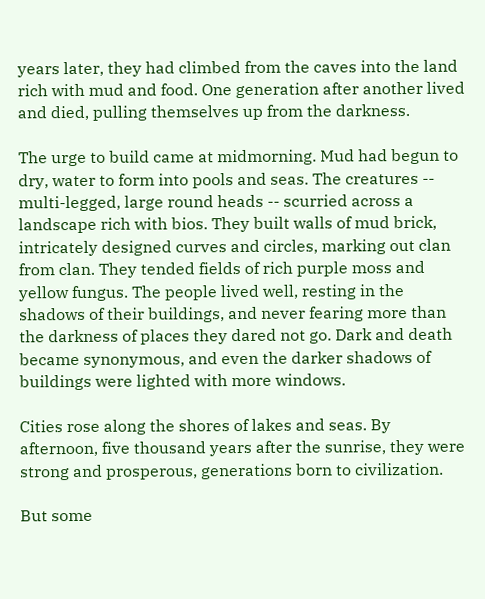years later, they had climbed from the caves into the land rich with mud and food. One generation after another lived and died, pulling themselves up from the darkness.

The urge to build came at midmorning. Mud had begun to dry, water to form into pools and seas. The creatures -- multi-legged, large round heads -- scurried across a landscape rich with bios. They built walls of mud brick, intricately designed curves and circles, marking out clan from clan. They tended fields of rich purple moss and yellow fungus. The people lived well, resting in the shadows of their buildings, and never fearing more than the darkness of places they dared not go. Dark and death became synonymous, and even the darker shadows of buildings were lighted with more windows.

Cities rose along the shores of lakes and seas. By afternoon, five thousand years after the sunrise, they were strong and prosperous, generations born to civilization.

But some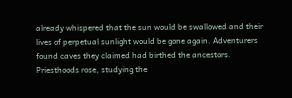already whispered that the sun would be swallowed and their lives of perpetual sunlight would be gone again. Adventurers found caves they claimed had birthed the ancestors. Priesthoods rose, studying the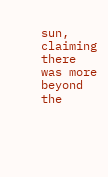sun, claiming there was more beyond the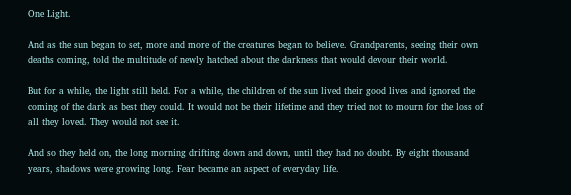One Light.

And as the sun began to set, more and more of the creatures began to believe. Grandparents, seeing their own deaths coming, told the multitude of newly hatched about the darkness that would devour their world.

But for a while, the light still held. For a while, the children of the sun lived their good lives and ignored the coming of the dark as best they could. It would not be their lifetime and they tried not to mourn for the loss of all they loved. They would not see it.

And so they held on, the long morning drifting down and down, until they had no doubt. By eight thousand years, shadows were growing long. Fear became an aspect of everyday life.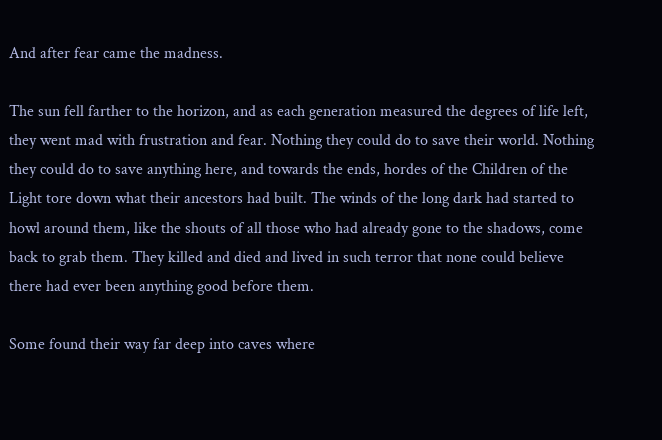And after fear came the madness.

The sun fell farther to the horizon, and as each generation measured the degrees of life left, they went mad with frustration and fear. Nothing they could do to save their world. Nothing they could do to save anything here, and towards the ends, hordes of the Children of the Light tore down what their ancestors had built. The winds of the long dark had started to howl around them, like the shouts of all those who had already gone to the shadows, come back to grab them. They killed and died and lived in such terror that none could believe there had ever been anything good before them.

Some found their way far deep into caves where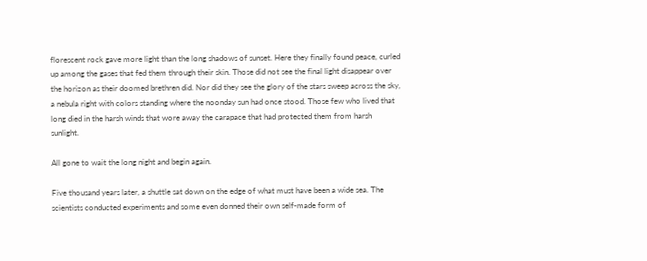florescent rock gave more light than the long shadows of sunset. Here they finally found peace, curled up among the gases that fed them through their skin. Those did not see the final light disappear over the horizon as their doomed brethren did. Nor did they see the glory of the stars sweep across the sky, a nebula right with colors standing where the noonday sun had once stood. Those few who lived that long died in the harsh winds that wore away the carapace that had protected them from harsh sunlight.

All gone to wait the long night and begin again.

Five thousand years later, a shuttle sat down on the edge of what must have been a wide sea. The scientists conducted experiments and some even donned their own self-made form of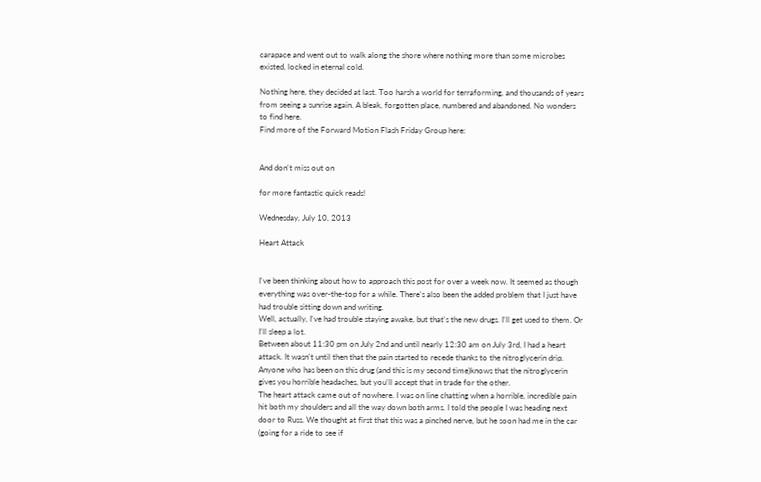carapace and went out to walk along the shore where nothing more than some microbes existed, locked in eternal cold.

Nothing here, they decided at last. Too harsh a world for terraforming, and thousands of years from seeing a sunrise again. A bleak, forgotten place, numbered and abandoned. No wonders to find here.
Find more of the Forward Motion Flash Friday Group here:


And don't miss out on

for more fantastic quick reads!

Wednesday, July 10, 2013

Heart Attack


I've been thinking about how to approach this post for over a week now. It seemed as though everything was over-the-top for a while. There's also been the added problem that I just have had trouble sitting down and writing.
Well, actually, I've had trouble staying awake, but that's the new drugs. I'll get used to them. Or I'll sleep a lot.
Between about 11:30 pm on July 2nd and until nearly 12:30 am on July 3rd, I had a heart attack. It wasn't until then that the pain started to recede thanks to the nitroglycerin drip. Anyone who has been on this drug (and this is my second time)knows that the nitroglycerin gives you horrible headaches, but you'll accept that in trade for the other.
The heart attack came out of nowhere. I was on line chatting when a horrible, incredible pain hit both my shoulders and all the way down both arms. I told the people I was heading next door to Russ. We thought at first that this was a pinched nerve, but he soon had me in the car (going for a ride to see if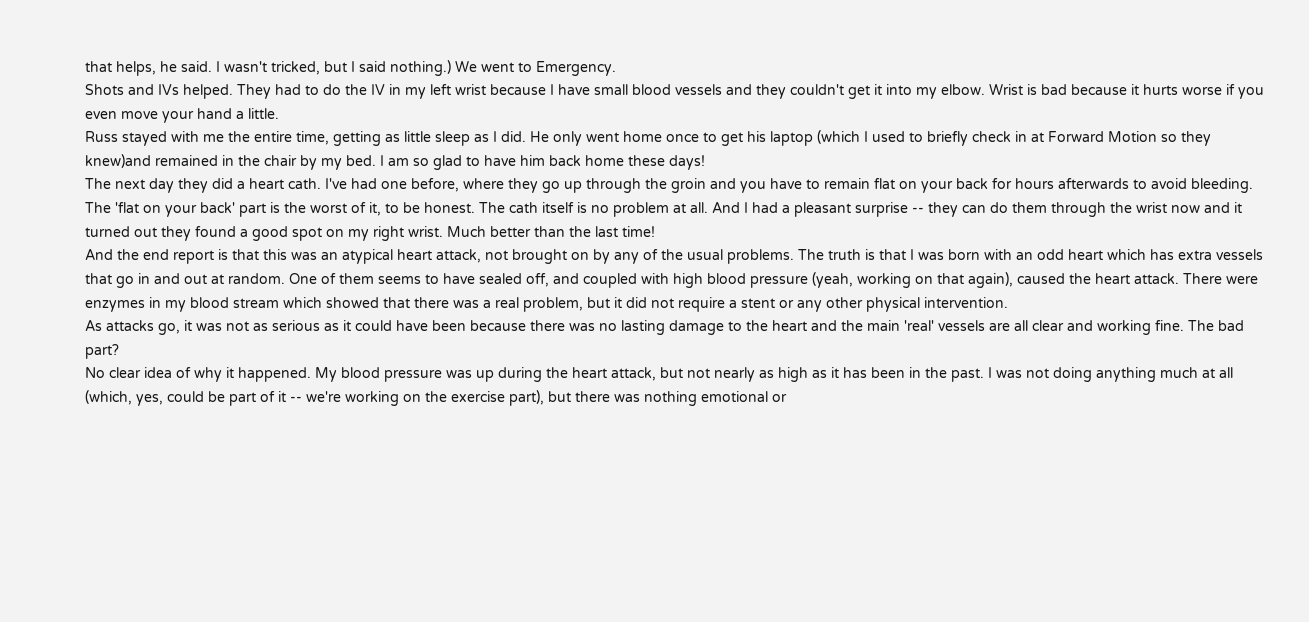that helps, he said. I wasn't tricked, but I said nothing.) We went to Emergency.
Shots and IVs helped. They had to do the IV in my left wrist because I have small blood vessels and they couldn't get it into my elbow. Wrist is bad because it hurts worse if you even move your hand a little.
Russ stayed with me the entire time, getting as little sleep as I did. He only went home once to get his laptop (which I used to briefly check in at Forward Motion so they knew)and remained in the chair by my bed. I am so glad to have him back home these days!
The next day they did a heart cath. I've had one before, where they go up through the groin and you have to remain flat on your back for hours afterwards to avoid bleeding. The 'flat on your back' part is the worst of it, to be honest. The cath itself is no problem at all. And I had a pleasant surprise -- they can do them through the wrist now and it turned out they found a good spot on my right wrist. Much better than the last time!
And the end report is that this was an atypical heart attack, not brought on by any of the usual problems. The truth is that I was born with an odd heart which has extra vessels that go in and out at random. One of them seems to have sealed off, and coupled with high blood pressure (yeah, working on that again), caused the heart attack. There were enzymes in my blood stream which showed that there was a real problem, but it did not require a stent or any other physical intervention.
As attacks go, it was not as serious as it could have been because there was no lasting damage to the heart and the main 'real' vessels are all clear and working fine. The bad part?
No clear idea of why it happened. My blood pressure was up during the heart attack, but not nearly as high as it has been in the past. I was not doing anything much at all (which, yes, could be part of it -- we're working on the exercise part), but there was nothing emotional or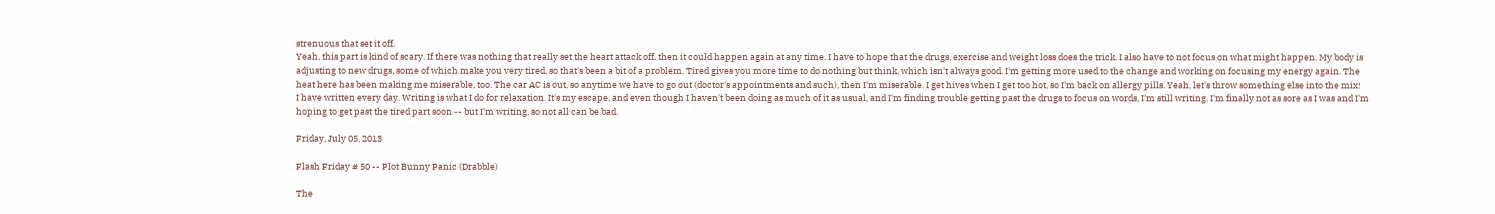strenuous that set it off.
Yeah, this part is kind of scary. If there was nothing that really set the heart attack off, then it could happen again at any time. I have to hope that the drugs, exercise and weight loss does the trick. I also have to not focus on what might happen. My body is adjusting to new drugs, some of which make you very tired, so that's been a bit of a problem. Tired gives you more time to do nothing but think, which isn't always good. I'm getting more used to the change and working on focusing my energy again. The heat here has been making me miserable, too. The car AC is out, so anytime we have to go out (doctor's appointments and such), then I'm miserable. I get hives when I get too hot, so I'm back on allergy pills. Yeah, let's throw something else into the mix!
I have written every day. Writing is what I do for relaxation. It's my escape, and even though I haven't been doing as much of it as usual, and I'm finding trouble getting past the drugs to focus on words, I'm still writing. I'm finally not as sore as I was and I'm hoping to get past the tired part soon -- but I'm writing, so not all can be bad.

Friday, July 05, 2013

Flash Friday # 50 -- Plot Bunny Panic (Drabble)

The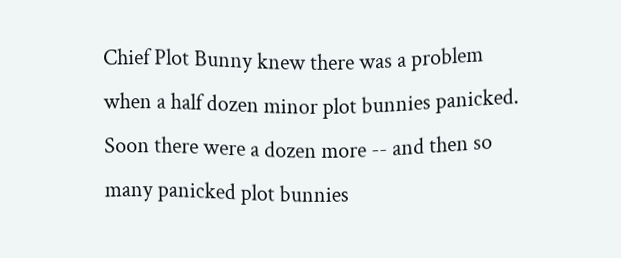Chief Plot Bunny knew there was a problem when a half dozen minor plot bunnies panicked. Soon there were a dozen more -- and then so many panicked plot bunnies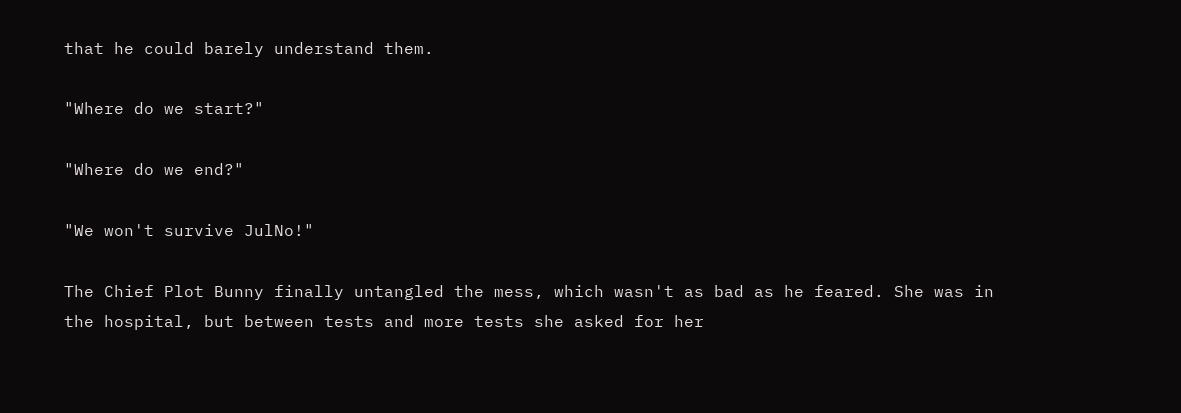that he could barely understand them.

"Where do we start?"

"Where do we end?"

"We won't survive JulNo!"

The Chief Plot Bunny finally untangled the mess, which wasn't as bad as he feared. She was in the hospital, but between tests and more tests she asked for her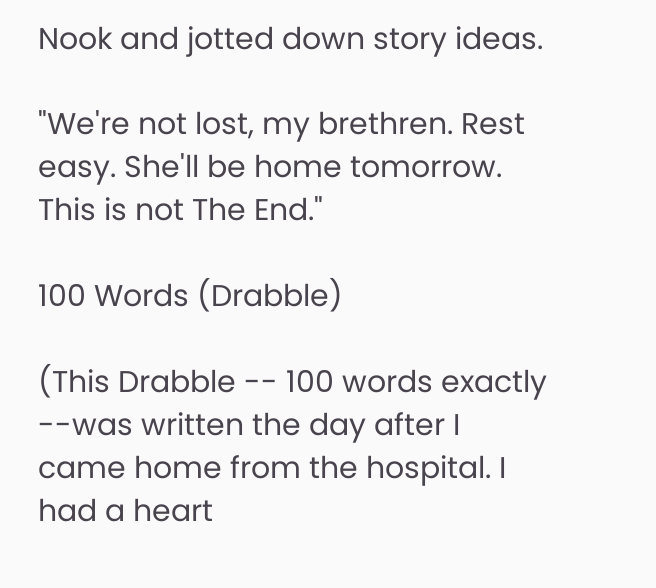Nook and jotted down story ideas.

"We're not lost, my brethren. Rest easy. She'll be home tomorrow. This is not The End."

100 Words (Drabble)

(This Drabble -- 100 words exactly --was written the day after I came home from the hospital. I had a heart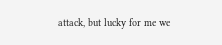attack, but lucky for me we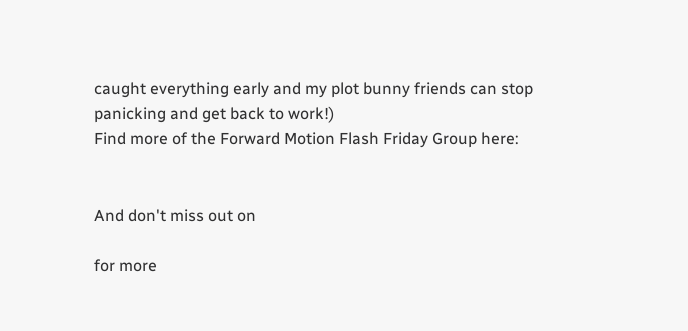caught everything early and my plot bunny friends can stop panicking and get back to work!)
Find more of the Forward Motion Flash Friday Group here:


And don't miss out on

for more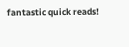fantastic quick reads!